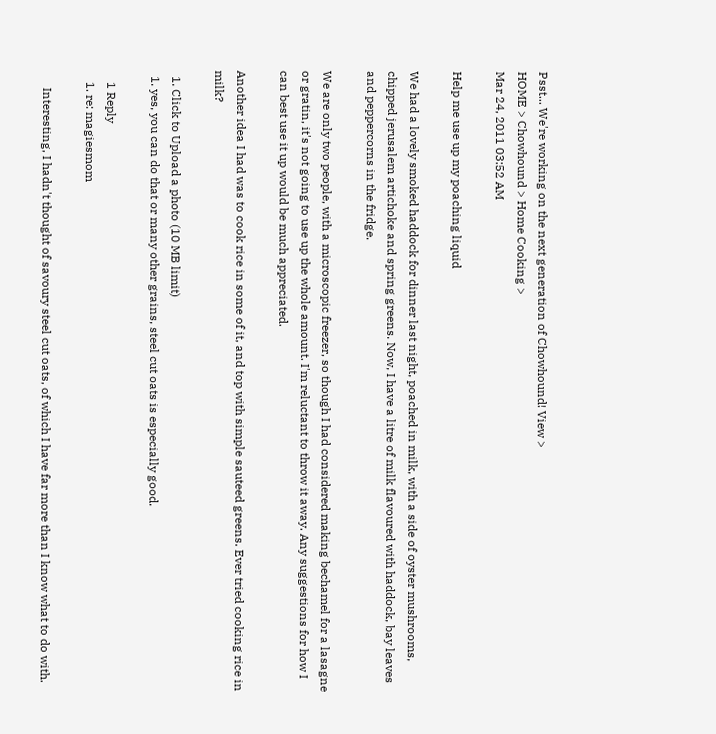Psst... We're working on the next generation of Chowhound! View >
HOME > Chowhound > Home Cooking >
Mar 24, 2011 03:52 AM

Help me use up my poaching liquid

We had a lovely smoked haddock for dinner last night, poached in milk, with a side of oyster mushrooms, chipped jerusalem artichoke and spring greens. Now, I have a litre of milk flavoured with haddock, bay leaves and peppercorns in the fridge.

We are only two people, with a microscopic freezer, so though I had considered making bechamel for a lasagne or gratin, it's not going to use up the whole amount. I'm reluctant to throw it away. Any suggestions for how I can best use it up would be much appreciated.

Another idea I had was to cook rice in some of it, and top with simple sauteed greens. Ever tried cooking rice in milk?

  1. Click to Upload a photo (10 MB limit)
  1. yes, you can do that or many other grains, steel cut oats is especially good.

    1 Reply
    1. re: magiesmom

      Interesting, I hadn't thought of savoury steel cut oats, of which I have far more than I know what to do with.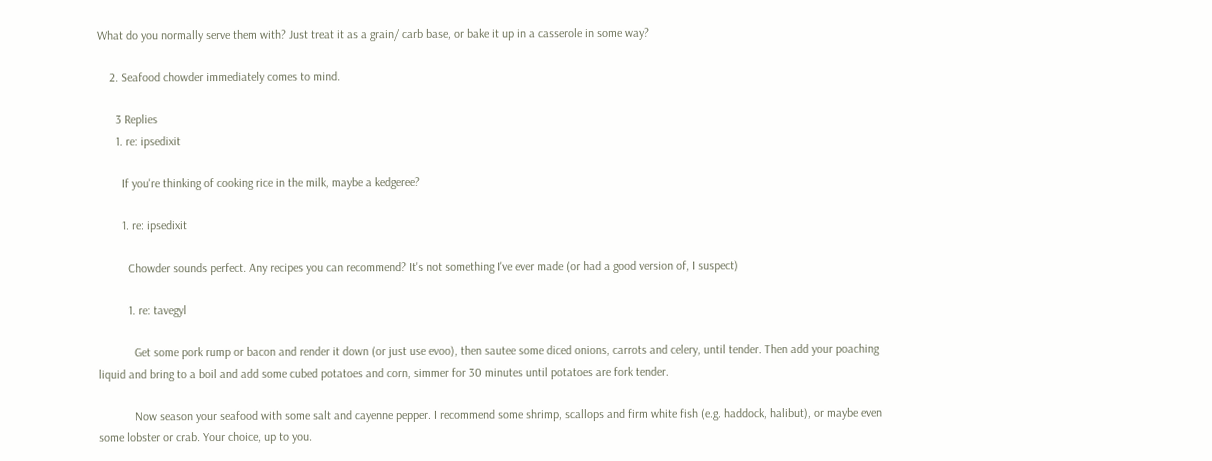What do you normally serve them with? Just treat it as a grain/ carb base, or bake it up in a casserole in some way?

    2. Seafood chowder immediately comes to mind.

      3 Replies
      1. re: ipsedixit

        If you're thinking of cooking rice in the milk, maybe a kedgeree?

        1. re: ipsedixit

          Chowder sounds perfect. Any recipes you can recommend? It's not something I've ever made (or had a good version of, I suspect)

          1. re: tavegyl

            Get some pork rump or bacon and render it down (or just use evoo), then sautee some diced onions, carrots and celery, until tender. Then add your poaching liquid and bring to a boil and add some cubed potatoes and corn, simmer for 30 minutes until potatoes are fork tender.

            Now season your seafood with some salt and cayenne pepper. I recommend some shrimp, scallops and firm white fish (e.g. haddock, halibut), or maybe even some lobster or crab. Your choice, up to you.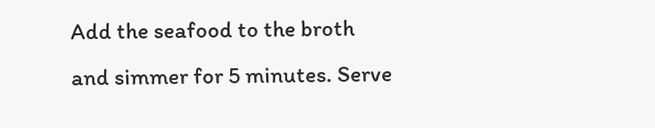Add the seafood to the broth and simmer for 5 minutes. Serve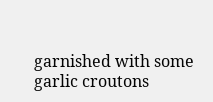garnished with some garlic croutons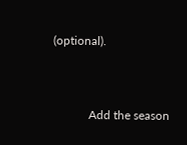(optional).


            Add the season